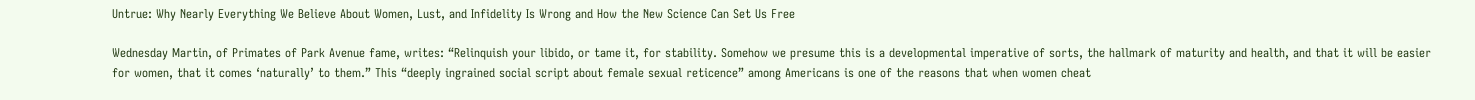Untrue: Why Nearly Everything We Believe About Women, Lust, and Infidelity Is Wrong and How the New Science Can Set Us Free

Wednesday Martin, of Primates of Park Avenue fame, writes: “Relinquish your libido, or tame it, for stability. Somehow we presume this is a developmental imperative of sorts, the hallmark of maturity and health, and that it will be easier for women, that it comes ‘naturally’ to them.” This “deeply ingrained social script about female sexual reticence” among Americans is one of the reasons that when women cheat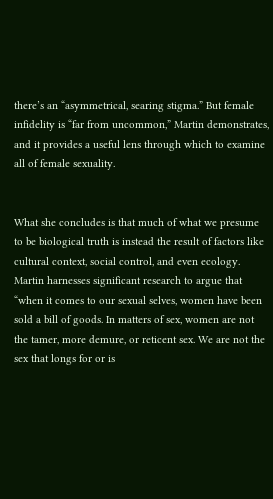there’s an “asymmetrical, searing stigma.” But female infidelity is “far from uncommon,” Martin demonstrates, and it provides a useful lens through which to examine all of female sexuality.


What she concludes is that much of what we presume to be biological truth is instead the result of factors like cultural context, social control, and even ecology. Martin harnesses significant research to argue that “when it comes to our sexual selves, women have been sold a bill of goods. In matters of sex, women are not the tamer, more demure, or reticent sex. We are not the sex that longs for or is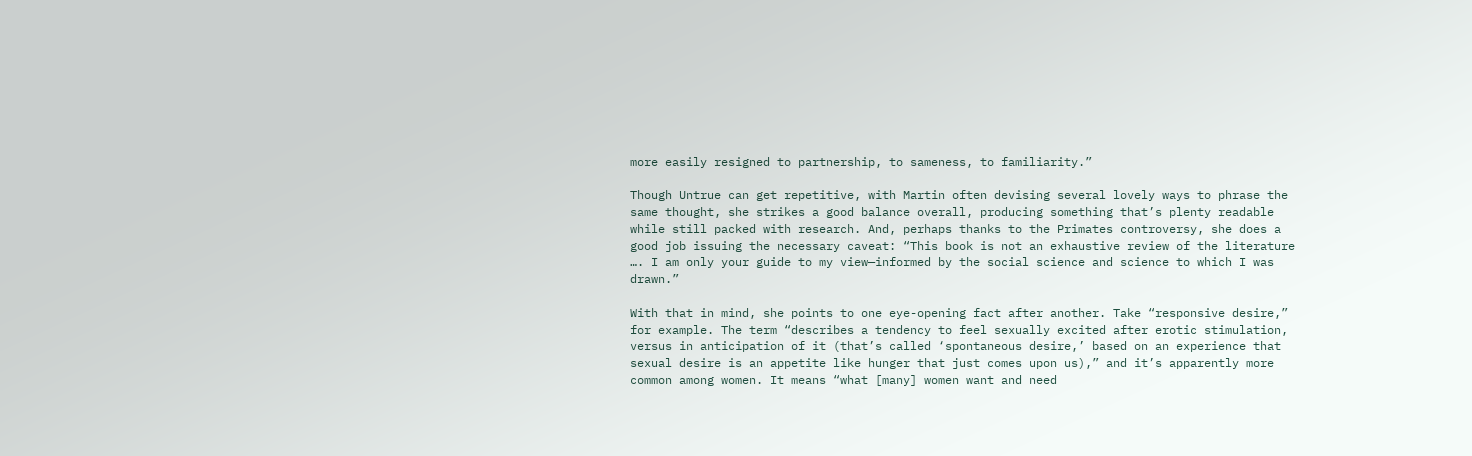more easily resigned to partnership, to sameness, to familiarity.”

Though Untrue can get repetitive, with Martin often devising several lovely ways to phrase the same thought, she strikes a good balance overall, producing something that’s plenty readable while still packed with research. And, perhaps thanks to the Primates controversy, she does a good job issuing the necessary caveat: “This book is not an exhaustive review of the literature …. I am only your guide to my view—informed by the social science and science to which I was drawn.”

With that in mind, she points to one eye-opening fact after another. Take “responsive desire,” for example. The term “describes a tendency to feel sexually excited after erotic stimulation, versus in anticipation of it (that’s called ‘spontaneous desire,’ based on an experience that sexual desire is an appetite like hunger that just comes upon us),” and it’s apparently more common among women. It means “what [many] women want and need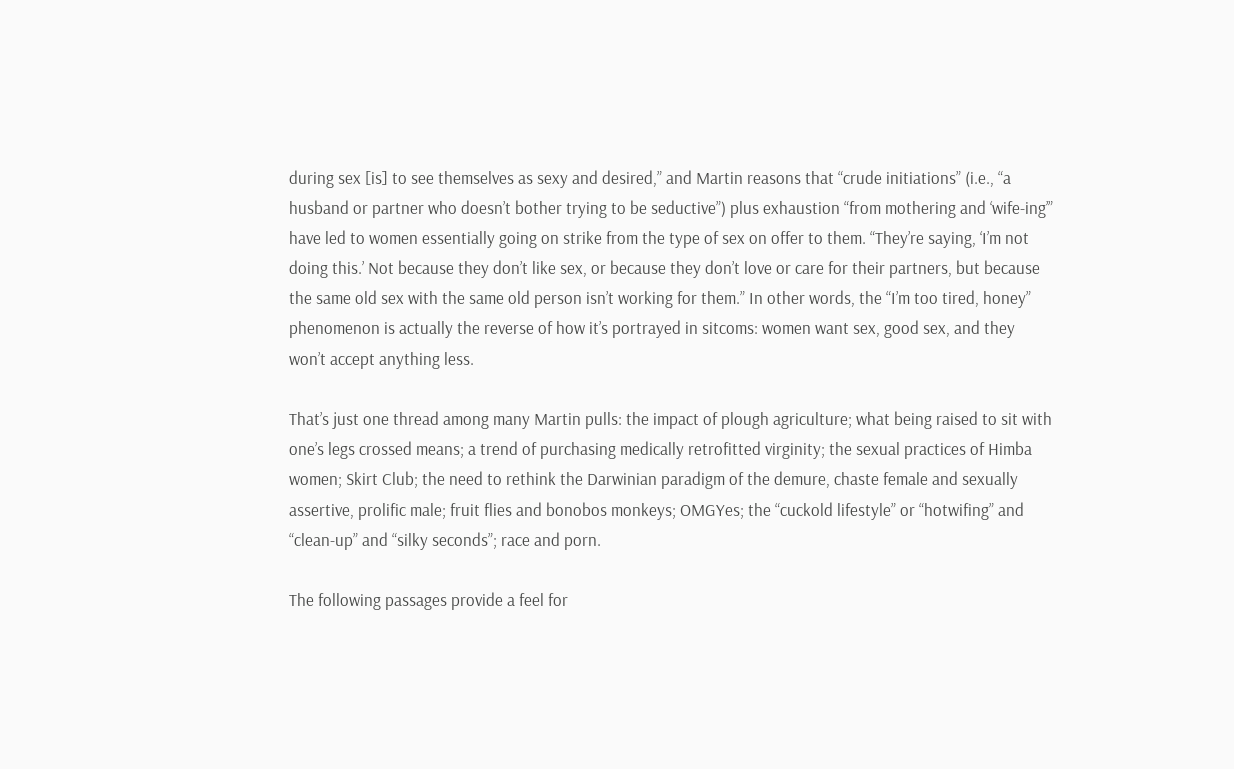during sex [is] to see themselves as sexy and desired,” and Martin reasons that “crude initiations” (i.e., “a husband or partner who doesn’t bother trying to be seductive”) plus exhaustion “from mothering and ‘wife-ing’” have led to women essentially going on strike from the type of sex on offer to them. “They’re saying, ‘I’m not doing this.’ Not because they don’t like sex, or because they don’t love or care for their partners, but because the same old sex with the same old person isn’t working for them.” In other words, the “I’m too tired, honey” phenomenon is actually the reverse of how it’s portrayed in sitcoms: women want sex, good sex, and they won’t accept anything less.

That’s just one thread among many Martin pulls: the impact of plough agriculture; what being raised to sit with one’s legs crossed means; a trend of purchasing medically retrofitted virginity; the sexual practices of Himba women; Skirt Club; the need to rethink the Darwinian paradigm of the demure, chaste female and sexually assertive, prolific male; fruit flies and bonobos monkeys; OMGYes; the “cuckold lifestyle” or “hotwifing” and “clean-up” and “silky seconds”; race and porn.

The following passages provide a feel for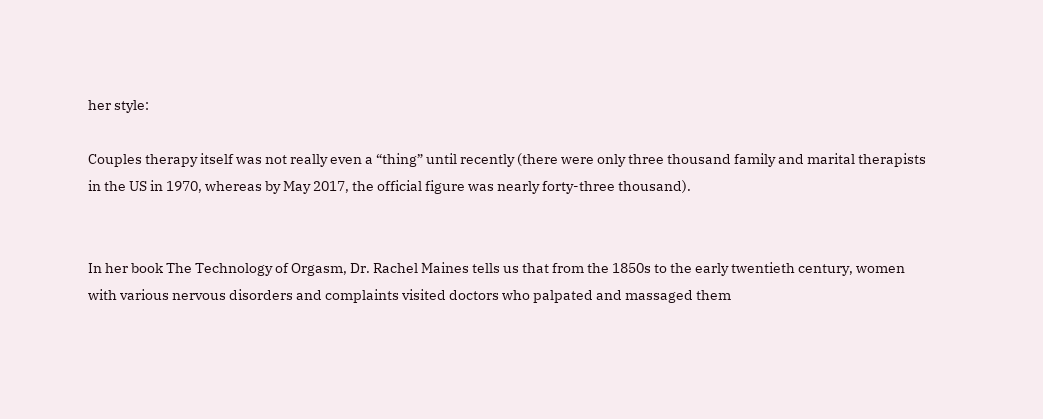her style:

Couples therapy itself was not really even a “thing” until recently (there were only three thousand family and marital therapists in the US in 1970, whereas by May 2017, the official figure was nearly forty-three thousand).


In her book The Technology of Orgasm, Dr. Rachel Maines tells us that from the 1850s to the early twentieth century, women with various nervous disorders and complaints visited doctors who palpated and massaged them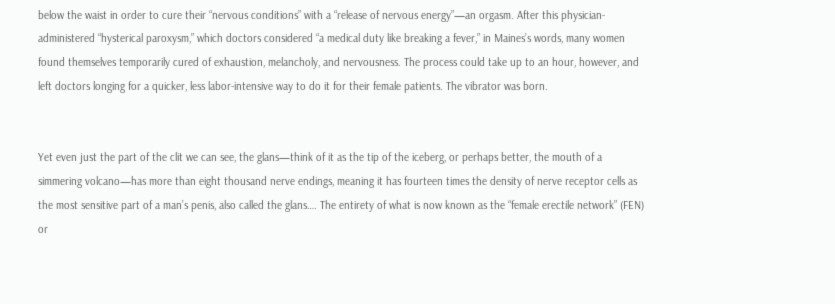below the waist in order to cure their “nervous conditions” with a “release of nervous energy”—an orgasm. After this physician-administered “hysterical paroxysm,” which doctors considered “a medical duty like breaking a fever,” in Maines’s words, many women found themselves temporarily cured of exhaustion, melancholy, and nervousness. The process could take up to an hour, however, and left doctors longing for a quicker, less labor-intensive way to do it for their female patients. The vibrator was born.


Yet even just the part of the clit we can see, the glans—think of it as the tip of the iceberg, or perhaps better, the mouth of a simmering volcano—has more than eight thousand nerve endings, meaning it has fourteen times the density of nerve receptor cells as the most sensitive part of a man’s penis, also called the glans…. The entirety of what is now known as the “female erectile network” (FEN) or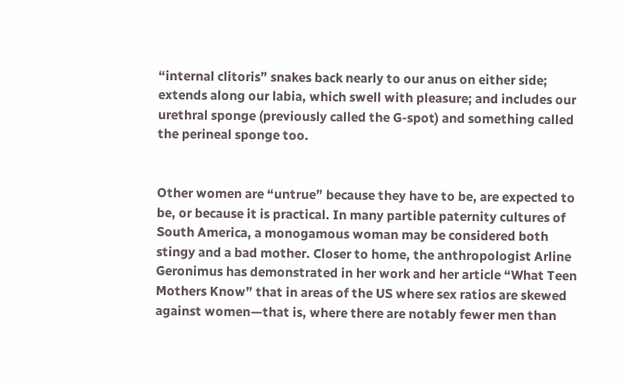“internal clitoris” snakes back nearly to our anus on either side; extends along our labia, which swell with pleasure; and includes our urethral sponge (previously called the G-spot) and something called the perineal sponge too.


Other women are “untrue” because they have to be, are expected to be, or because it is practical. In many partible paternity cultures of South America, a monogamous woman may be considered both stingy and a bad mother. Closer to home, the anthropologist Arline Geronimus has demonstrated in her work and her article “What Teen Mothers Know” that in areas of the US where sex ratios are skewed against women—that is, where there are notably fewer men than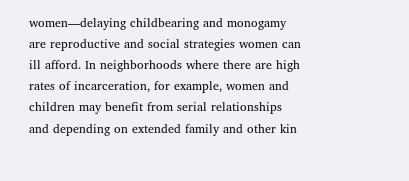women—delaying childbearing and monogamy are reproductive and social strategies women can ill afford. In neighborhoods where there are high rates of incarceration, for example, women and children may benefit from serial relationships and depending on extended family and other kin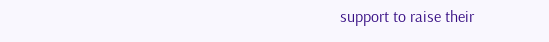support to raise their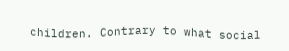children. Contrary to what social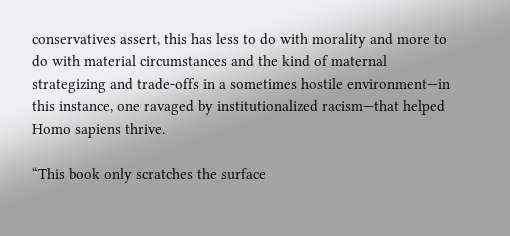conservatives assert, this has less to do with morality and more to do with material circumstances and the kind of maternal strategizing and trade-offs in a sometimes hostile environment—in this instance, one ravaged by institutionalized racism—that helped Homo sapiens thrive.

“This book only scratches the surface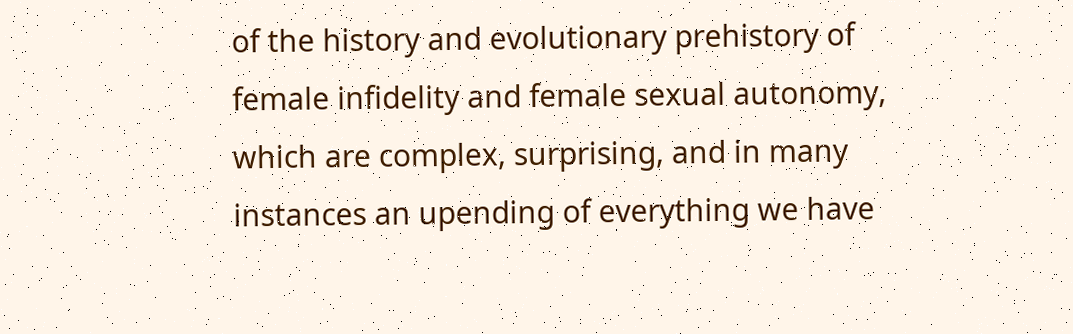of the history and evolutionary prehistory of female infidelity and female sexual autonomy, which are complex, surprising, and in many instances an upending of everything we have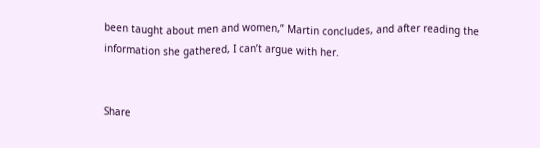been taught about men and women,” Martin concludes, and after reading the information she gathered, I can’t argue with her.


Share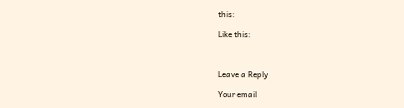this:

Like this:



Leave a Reply

Your email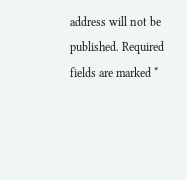address will not be published. Required fields are marked *